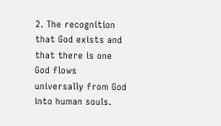2. The recognition that God exists and that there is one God flows universally from God into human souls.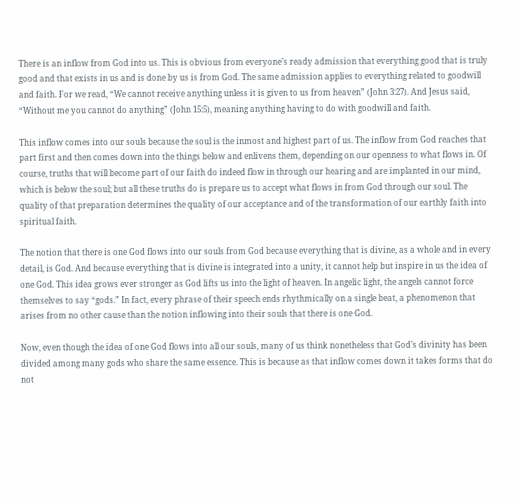There is an inflow from God into us. This is obvious from everyone’s ready admission that everything good that is truly good and that exists in us and is done by us is from God. The same admission applies to everything related to goodwill and faith. For we read, “We cannot receive anything unless it is given to us from heaven” (John 3:27). And Jesus said, “Without me you cannot do anything” (John 15:5), meaning anything having to do with goodwill and faith.

This inflow comes into our souls because the soul is the inmost and highest part of us. The inflow from God reaches that part first and then comes down into the things below and enlivens them, depending on our openness to what flows in. Of course, truths that will become part of our faith do indeed flow in through our hearing and are implanted in our mind, which is below the soul; but all these truths do is prepare us to accept what flows in from God through our soul. The quality of that preparation determines the quality of our acceptance and of the transformation of our earthly faith into spiritual faith.

The notion that there is one God flows into our souls from God because everything that is divine, as a whole and in every detail, is God. And because everything that is divine is integrated into a unity, it cannot help but inspire in us the idea of one God. This idea grows ever stronger as God lifts us into the light of heaven. In angelic light, the angels cannot force themselves to say “gods.” In fact, every phrase of their speech ends rhythmically on a single beat, a phenomenon that arises from no other cause than the notion inflowing into their souls that there is one God.

Now, even though the idea of one God flows into all our souls, many of us think nonetheless that God’s divinity has been divided among many gods who share the same essence. This is because as that inflow comes down it takes forms that do not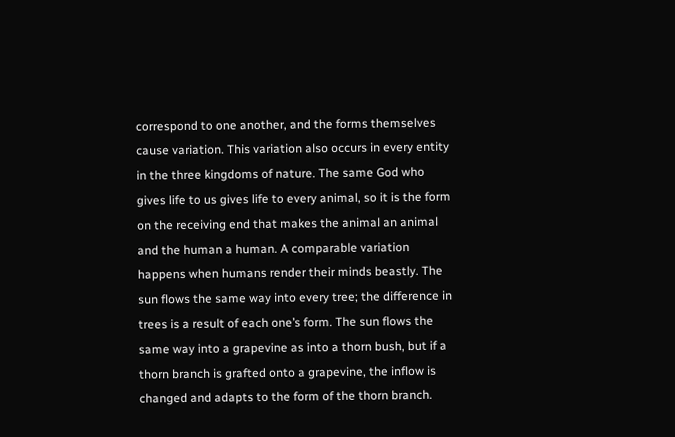correspond to one another, and the forms themselves cause variation. This variation also occurs in every entity in the three kingdoms of nature. The same God who gives life to us gives life to every animal, so it is the form on the receiving end that makes the animal an animal and the human a human. A comparable variation happens when humans render their minds beastly. The sun flows the same way into every tree; the difference in trees is a result of each one’s form. The sun flows the same way into a grapevine as into a thorn bush, but if a thorn branch is grafted onto a grapevine, the inflow is changed and adapts to the form of the thorn branch.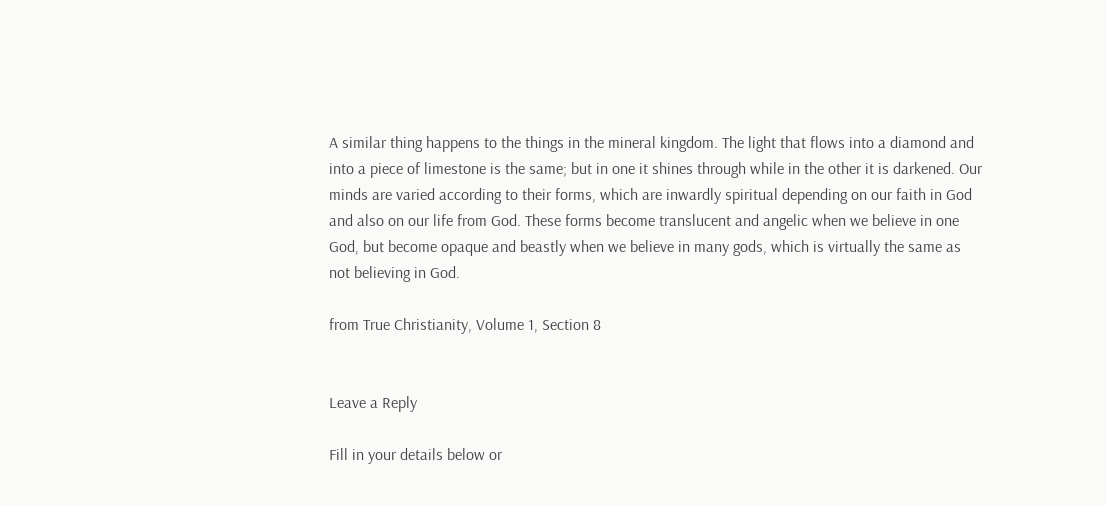A similar thing happens to the things in the mineral kingdom. The light that flows into a diamond and into a piece of limestone is the same; but in one it shines through while in the other it is darkened. Our minds are varied according to their forms, which are inwardly spiritual depending on our faith in God and also on our life from God. These forms become translucent and angelic when we believe in one God, but become opaque and beastly when we believe in many gods, which is virtually the same as not believing in God.

from True Christianity, Volume 1, Section 8


Leave a Reply

Fill in your details below or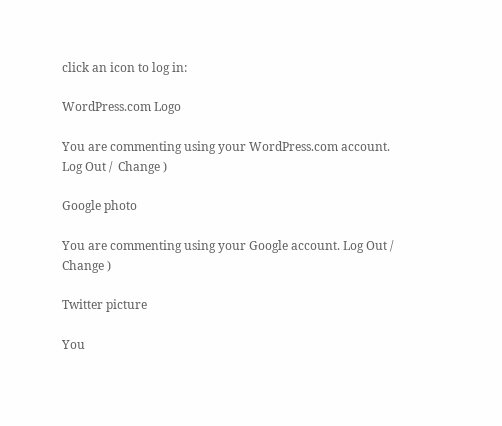click an icon to log in:

WordPress.com Logo

You are commenting using your WordPress.com account. Log Out /  Change )

Google photo

You are commenting using your Google account. Log Out /  Change )

Twitter picture

You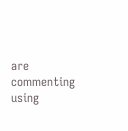are commenting using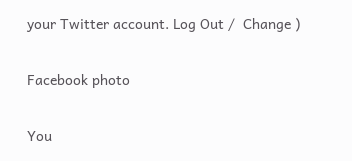your Twitter account. Log Out /  Change )

Facebook photo

You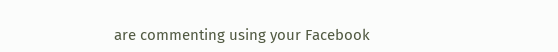are commenting using your Facebook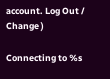account. Log Out /  Change )

Connecting to %s